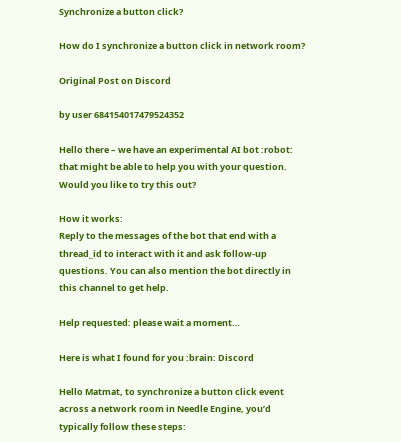Synchronize a button click?

How do I synchronize a button click in network room?

Original Post on Discord

by user 684154017479524352

Hello there – we have an experimental AI bot :robot: that might be able to help you with your question. Would you like to try this out?

How it works:
Reply to the messages of the bot that end with a thread_id to interact with it and ask follow-up questions. You can also mention the bot directly in this channel to get help.

Help requested: please wait a moment…

Here is what I found for you :brain: Discord

Hello Matmat, to synchronize a button click event across a network room in Needle Engine, you’d typically follow these steps: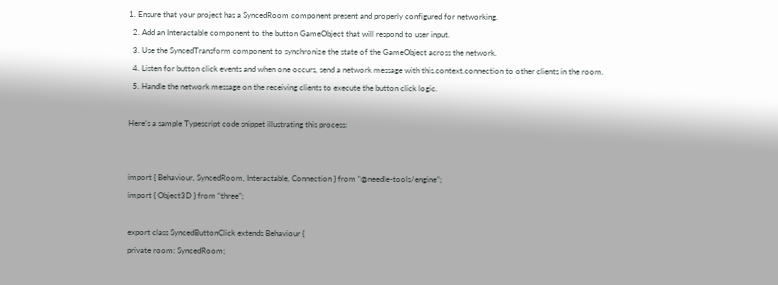1. Ensure that your project has a SyncedRoom component present and properly configured for networking.
  2. Add an Interactable component to the button GameObject that will respond to user input.
  3. Use the SyncedTransform component to synchronize the state of the GameObject across the network.
  4. Listen for button click events and when one occurs, send a network message with this.context.connection to other clients in the room.
  5. Handle the network message on the receiving clients to execute the button click logic.

Here’s a sample Typescript code snippet illustrating this process:


import { Behaviour, SyncedRoom, Interactable, Connection } from “@needle-tools/engine”;
import { Object3D } from “three”;

export class SyncedButtonClick extends Behaviour {
private room: SyncedRoom;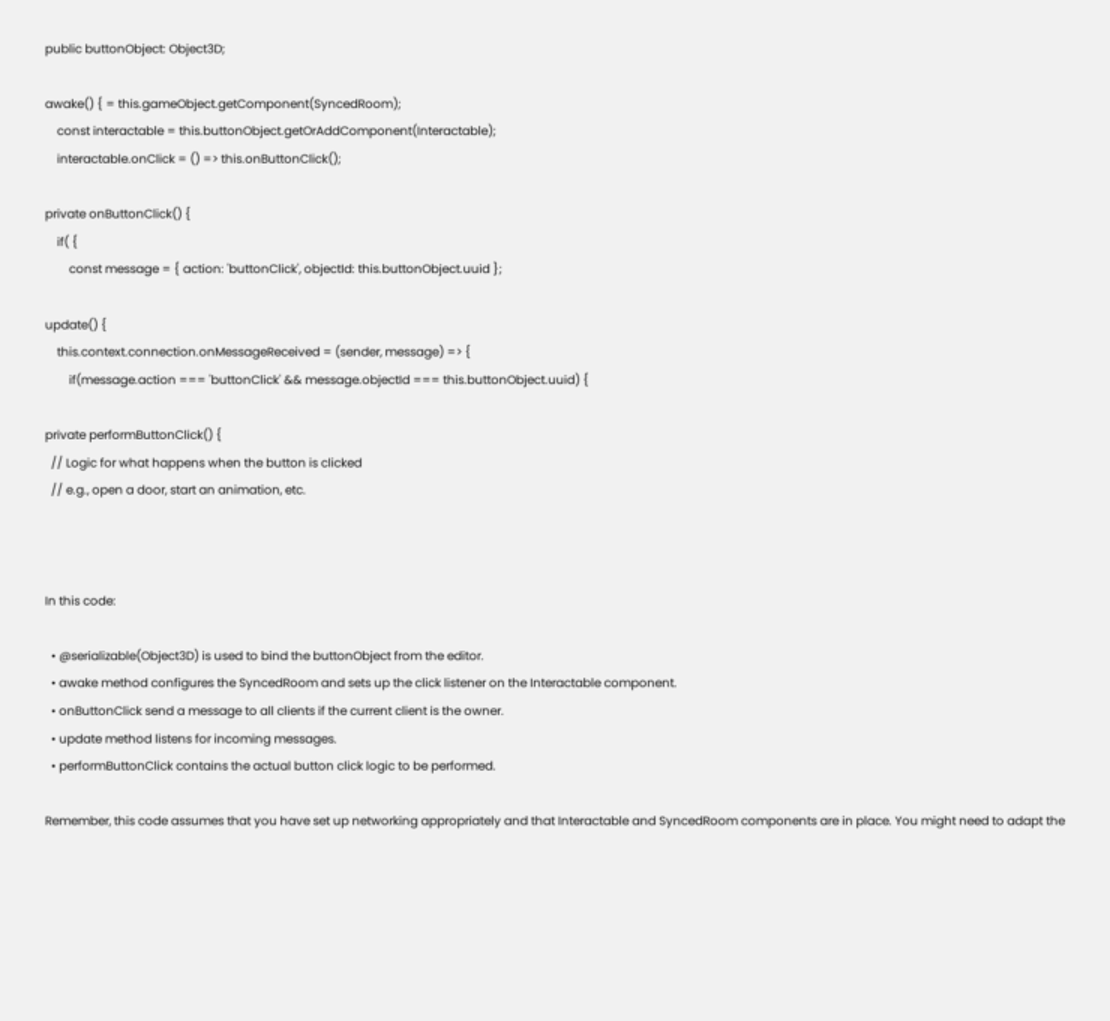public buttonObject: Object3D;

awake() { = this.gameObject.getComponent(SyncedRoom);
    const interactable = this.buttonObject.getOrAddComponent(Interactable);
    interactable.onClick = () => this.onButtonClick();

private onButtonClick() {
    if( {
        const message = { action: 'buttonClick', objectId: this.buttonObject.uuid };

update() {
    this.context.connection.onMessageReceived = (sender, message) => {
        if(message.action === 'buttonClick' && message.objectId === this.buttonObject.uuid) {

private performButtonClick() {
  // Logic for what happens when the button is clicked
  // e.g., open a door, start an animation, etc.



In this code:

  • @serializable(Object3D) is used to bind the buttonObject from the editor.
  • awake method configures the SyncedRoom and sets up the click listener on the Interactable component.
  • onButtonClick send a message to all clients if the current client is the owner.
  • update method listens for incoming messages.
  • performButtonClick contains the actual button click logic to be performed.

Remember, this code assumes that you have set up networking appropriately and that Interactable and SyncedRoom components are in place. You might need to adapt the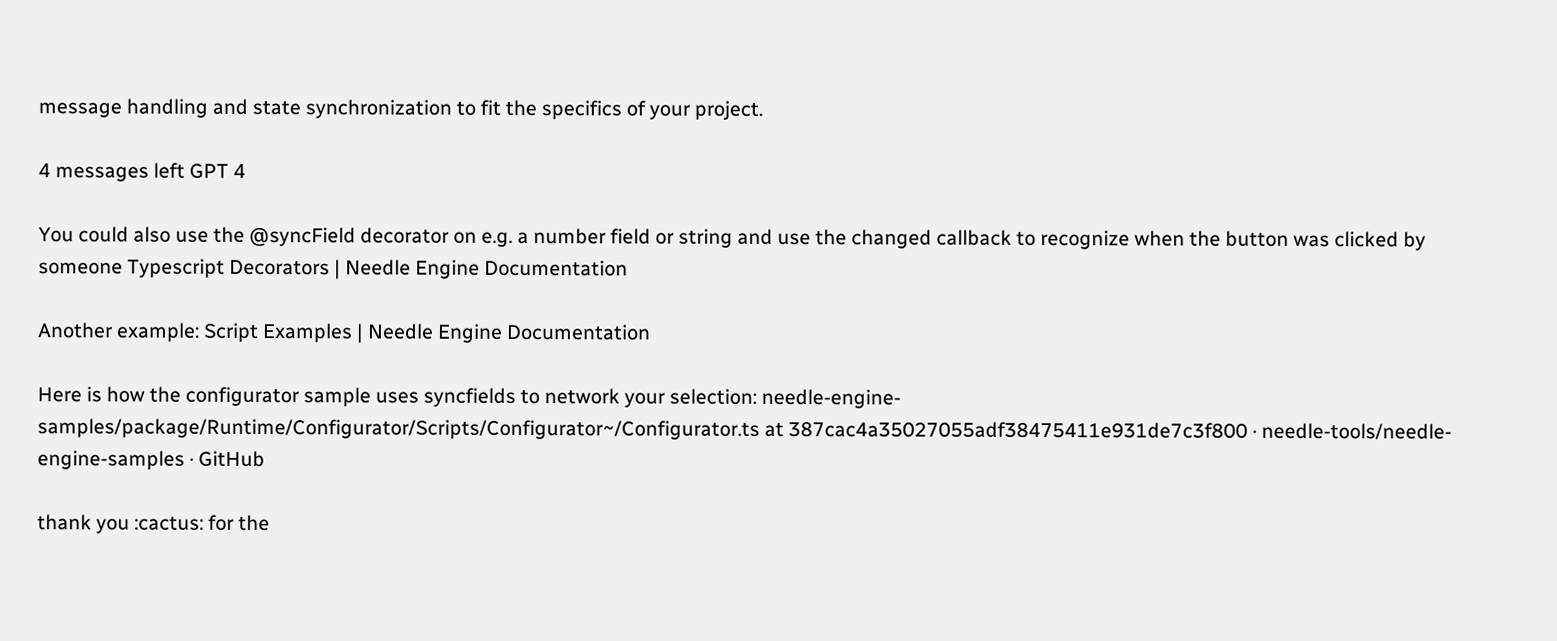message handling and state synchronization to fit the specifics of your project.

4 messages left GPT 4

You could also use the @syncField decorator on e.g. a number field or string and use the changed callback to recognize when the button was clicked by someone Typescript Decorators | Needle Engine Documentation

Another example: Script Examples | Needle Engine Documentation

Here is how the configurator sample uses syncfields to network your selection: needle-engine-samples/package/Runtime/Configurator/Scripts/Configurator~/Configurator.ts at 387cac4a35027055adf38475411e931de7c3f800 · needle-tools/needle-engine-samples · GitHub

thank you :cactus: for the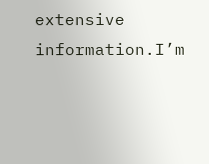extensive information.I’m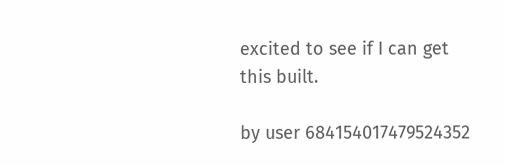excited to see if I can get this built.

by user 684154017479524352